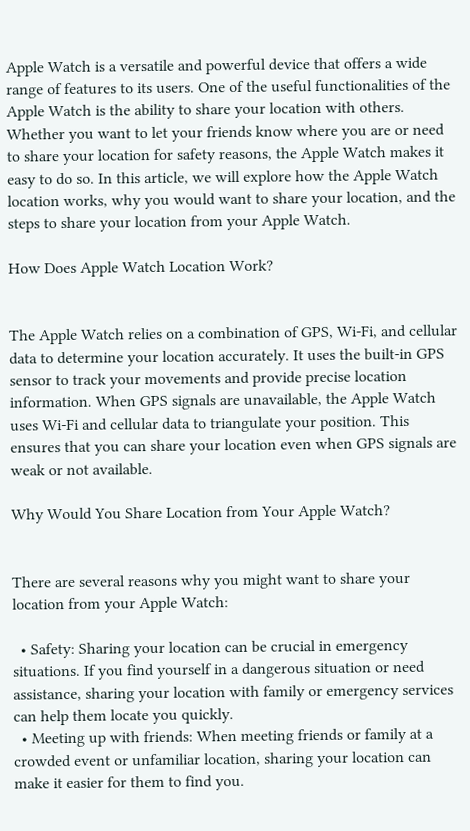Apple Watch is a versatile and powerful device that offers a wide range of features to its users. One of the useful functionalities of the Apple Watch is the ability to share your location with others. Whether you want to let your friends know where you are or need to share your location for safety reasons, the Apple Watch makes it easy to do so. In this article, we will explore how the Apple Watch location works, why you would want to share your location, and the steps to share your location from your Apple Watch.

How Does Apple Watch Location Work?


The Apple Watch relies on a combination of GPS, Wi-Fi, and cellular data to determine your location accurately. It uses the built-in GPS sensor to track your movements and provide precise location information. When GPS signals are unavailable, the Apple Watch uses Wi-Fi and cellular data to triangulate your position. This ensures that you can share your location even when GPS signals are weak or not available.

Why Would You Share Location from Your Apple Watch?


There are several reasons why you might want to share your location from your Apple Watch:

  • Safety: Sharing your location can be crucial in emergency situations. If you find yourself in a dangerous situation or need assistance, sharing your location with family or emergency services can help them locate you quickly.
  • Meeting up with friends: When meeting friends or family at a crowded event or unfamiliar location, sharing your location can make it easier for them to find you.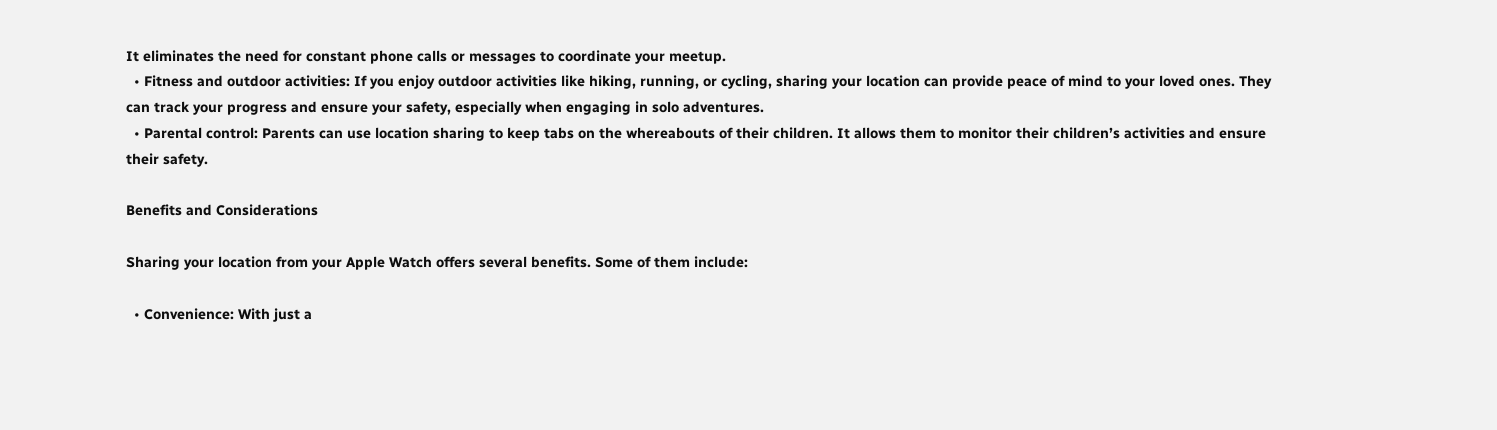It eliminates the need for constant phone calls or messages to coordinate your meetup.
  • Fitness and outdoor activities: If you enjoy outdoor activities like hiking, running, or cycling, sharing your location can provide peace of mind to your loved ones. They can track your progress and ensure your safety, especially when engaging in solo adventures.
  • Parental control: Parents can use location sharing to keep tabs on the whereabouts of their children. It allows them to monitor their children’s activities and ensure their safety.

Benefits and Considerations

Sharing your location from your Apple Watch offers several benefits. Some of them include:

  • Convenience: With just a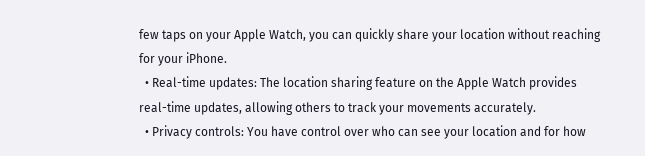few taps on your Apple Watch, you can quickly share your location without reaching for your iPhone.
  • Real-time updates: The location sharing feature on the Apple Watch provides real-time updates, allowing others to track your movements accurately.
  • Privacy controls: You have control over who can see your location and for how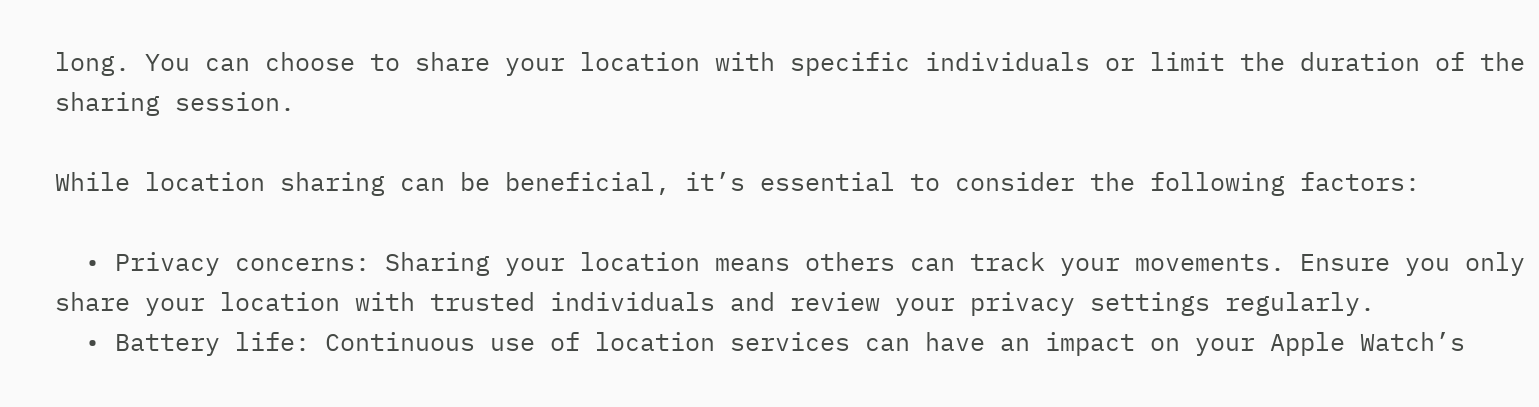long. You can choose to share your location with specific individuals or limit the duration of the sharing session.

While location sharing can be beneficial, it’s essential to consider the following factors:

  • Privacy concerns: Sharing your location means others can track your movements. Ensure you only share your location with trusted individuals and review your privacy settings regularly.
  • Battery life: Continuous use of location services can have an impact on your Apple Watch’s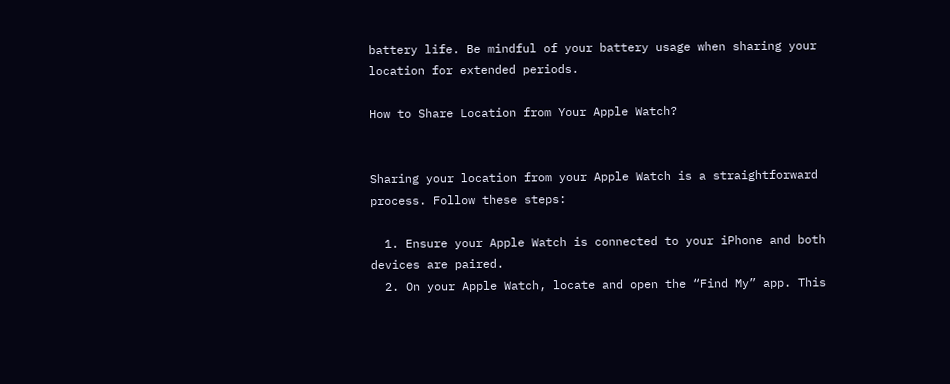battery life. Be mindful of your battery usage when sharing your location for extended periods.

How to Share Location from Your Apple Watch?


Sharing your location from your Apple Watch is a straightforward process. Follow these steps:

  1. Ensure your Apple Watch is connected to your iPhone and both devices are paired.
  2. On your Apple Watch, locate and open the “Find My” app. This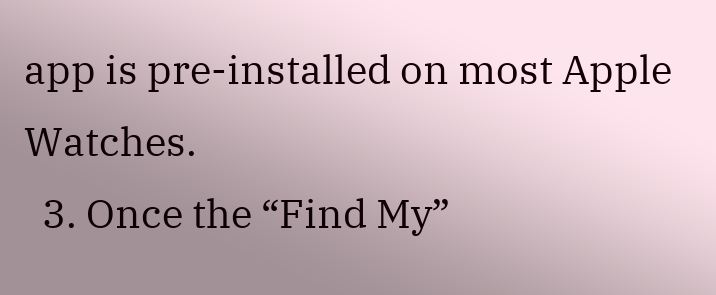app is pre-installed on most Apple Watches.
  3. Once the “Find My”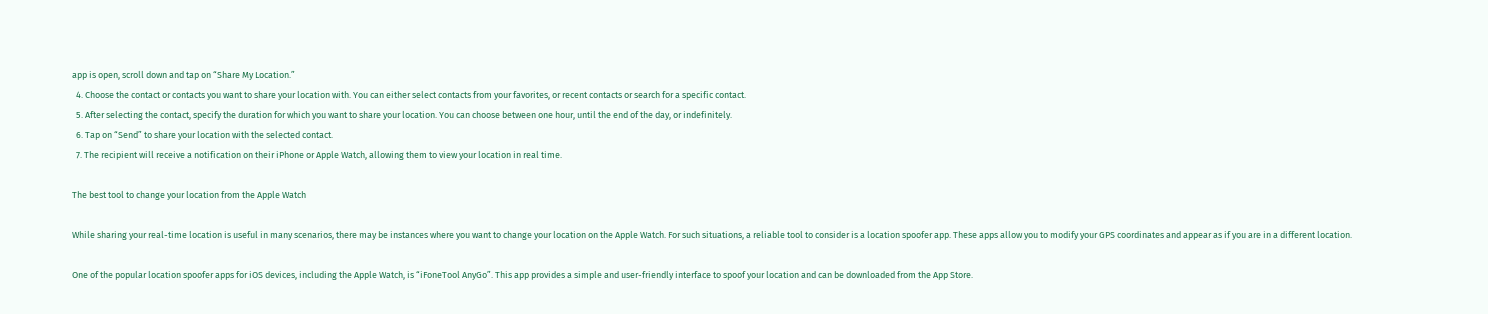app is open, scroll down and tap on “Share My Location.”
  4. Choose the contact or contacts you want to share your location with. You can either select contacts from your favorites, or recent contacts or search for a specific contact.
  5. After selecting the contact, specify the duration for which you want to share your location. You can choose between one hour, until the end of the day, or indefinitely.
  6. Tap on “Send” to share your location with the selected contact.
  7. The recipient will receive a notification on their iPhone or Apple Watch, allowing them to view your location in real time.

The best tool to change your location from the Apple Watch

While sharing your real-time location is useful in many scenarios, there may be instances where you want to change your location on the Apple Watch. For such situations, a reliable tool to consider is a location spoofer app. These apps allow you to modify your GPS coordinates and appear as if you are in a different location.

One of the popular location spoofer apps for iOS devices, including the Apple Watch, is “iFoneTool AnyGo”. This app provides a simple and user-friendly interface to spoof your location and can be downloaded from the App Store.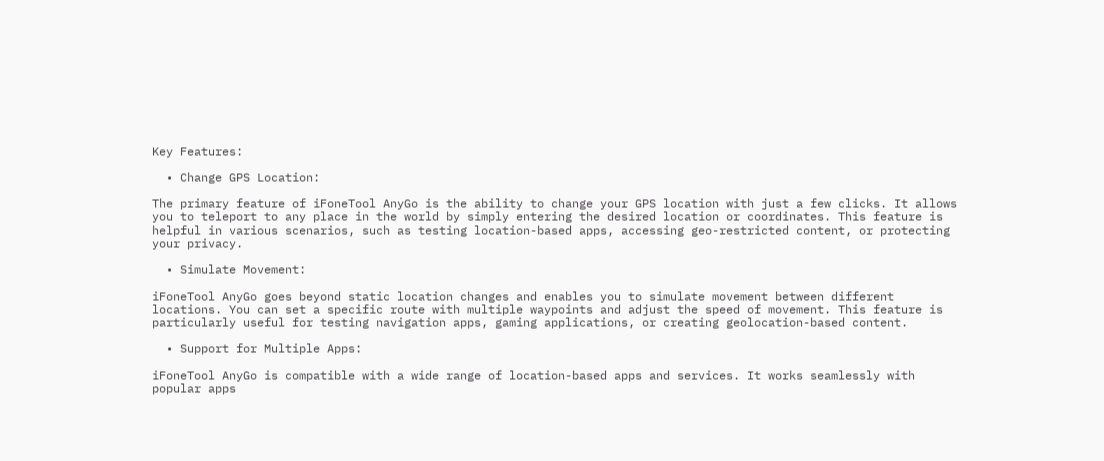Key Features:

  • Change GPS Location:

The primary feature of iFoneTool AnyGo is the ability to change your GPS location with just a few clicks. It allows you to teleport to any place in the world by simply entering the desired location or coordinates. This feature is helpful in various scenarios, such as testing location-based apps, accessing geo-restricted content, or protecting your privacy.

  • Simulate Movement:

iFoneTool AnyGo goes beyond static location changes and enables you to simulate movement between different locations. You can set a specific route with multiple waypoints and adjust the speed of movement. This feature is particularly useful for testing navigation apps, gaming applications, or creating geolocation-based content.

  • Support for Multiple Apps:

iFoneTool AnyGo is compatible with a wide range of location-based apps and services. It works seamlessly with popular apps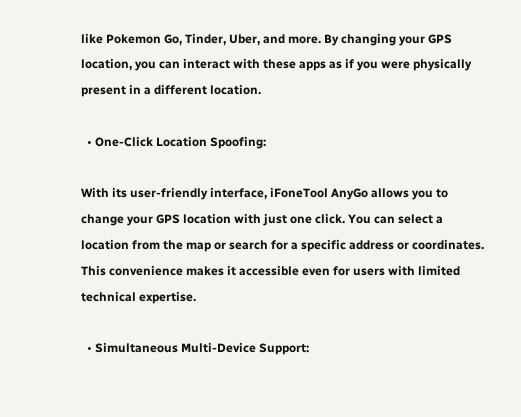like Pokemon Go, Tinder, Uber, and more. By changing your GPS location, you can interact with these apps as if you were physically present in a different location.

  • One-Click Location Spoofing:

With its user-friendly interface, iFoneTool AnyGo allows you to change your GPS location with just one click. You can select a location from the map or search for a specific address or coordinates. This convenience makes it accessible even for users with limited technical expertise.

  • Simultaneous Multi-Device Support: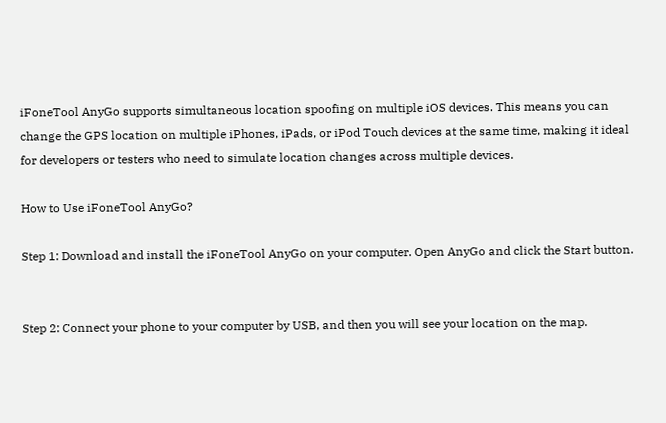iFoneTool AnyGo supports simultaneous location spoofing on multiple iOS devices. This means you can change the GPS location on multiple iPhones, iPads, or iPod Touch devices at the same time, making it ideal for developers or testers who need to simulate location changes across multiple devices.

How to Use iFoneTool AnyGo?

Step 1: Download and install the iFoneTool AnyGo on your computer. Open AnyGo and click the Start button.


Step 2: Connect your phone to your computer by USB, and then you will see your location on the map.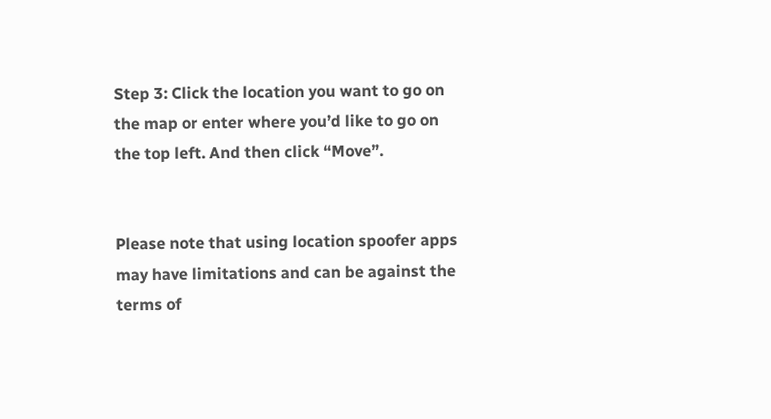Step 3: Click the location you want to go on the map or enter where you’d like to go on the top left. And then click “Move”.


Please note that using location spoofer apps may have limitations and can be against the terms of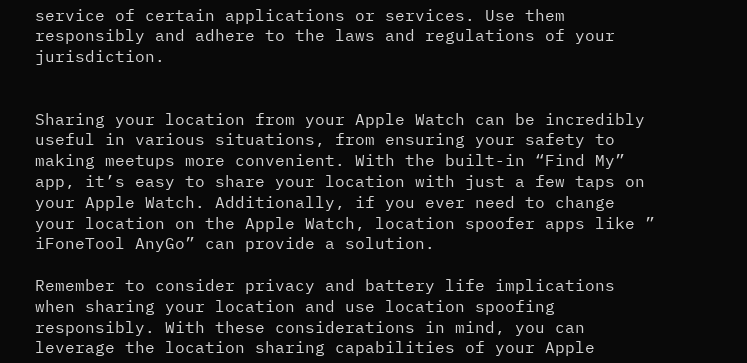service of certain applications or services. Use them responsibly and adhere to the laws and regulations of your jurisdiction.


Sharing your location from your Apple Watch can be incredibly useful in various situations, from ensuring your safety to making meetups more convenient. With the built-in “Find My” app, it’s easy to share your location with just a few taps on your Apple Watch. Additionally, if you ever need to change your location on the Apple Watch, location spoofer apps like ” iFoneTool AnyGo” can provide a solution.

Remember to consider privacy and battery life implications when sharing your location and use location spoofing responsibly. With these considerations in mind, you can leverage the location sharing capabilities of your Apple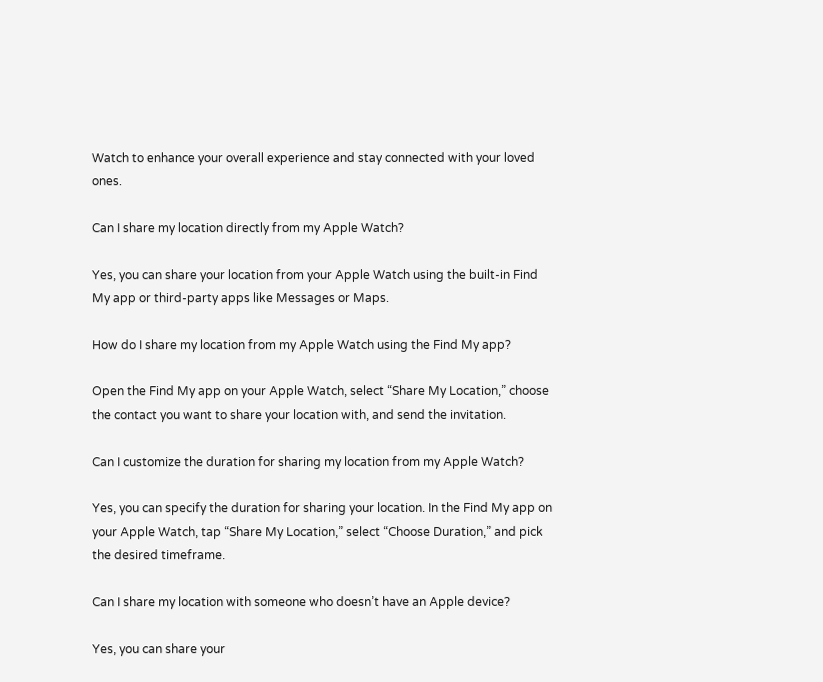Watch to enhance your overall experience and stay connected with your loved ones.

Can I share my location directly from my Apple Watch?

Yes, you can share your location from your Apple Watch using the built-in Find My app or third-party apps like Messages or Maps.

How do I share my location from my Apple Watch using the Find My app?

Open the Find My app on your Apple Watch, select “Share My Location,” choose the contact you want to share your location with, and send the invitation.

Can I customize the duration for sharing my location from my Apple Watch?

Yes, you can specify the duration for sharing your location. In the Find My app on your Apple Watch, tap “Share My Location,” select “Choose Duration,” and pick the desired timeframe.

Can I share my location with someone who doesn’t have an Apple device?

Yes, you can share your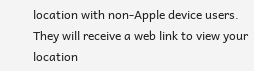location with non-Apple device users. They will receive a web link to view your location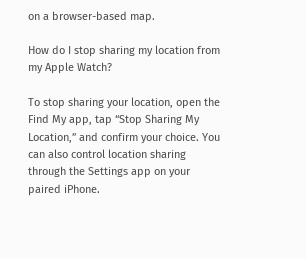on a browser-based map.

How do I stop sharing my location from my Apple Watch?

To stop sharing your location, open the Find My app, tap “Stop Sharing My Location,” and confirm your choice. You can also control location sharing through the Settings app on your paired iPhone.